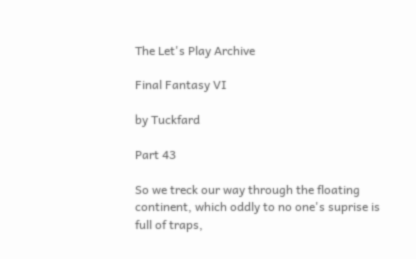The Let's Play Archive

Final Fantasy VI

by Tuckfard

Part 43

So we treck our way through the floating continent, which oddly to no one's suprise is full of traps,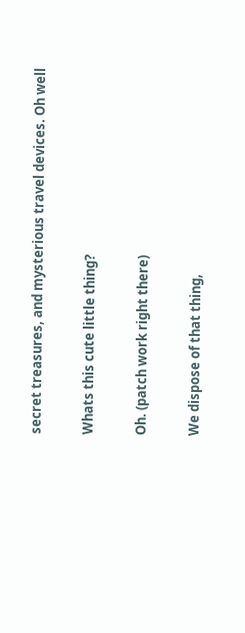secret treasures, and mysterious travel devices. Oh well

Whats this cute little thing?

Oh. (patch work right there)

We dispose of that thing,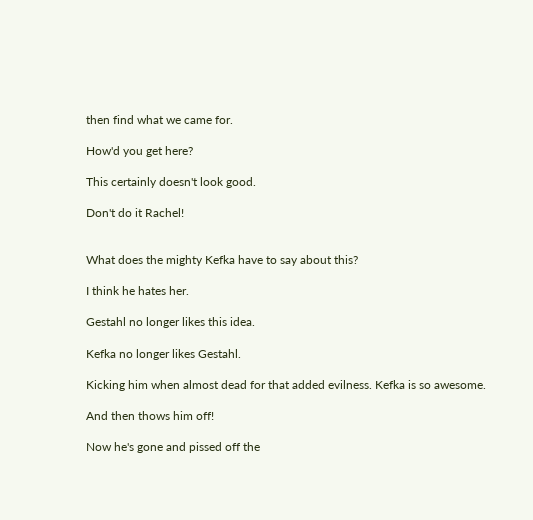then find what we came for.

How'd you get here?

This certainly doesn't look good.

Don't do it Rachel!


What does the mighty Kefka have to say about this?

I think he hates her.

Gestahl no longer likes this idea.

Kefka no longer likes Gestahl.

Kicking him when almost dead for that added evilness. Kefka is so awesome.

And then thows him off!

Now he's gone and pissed off the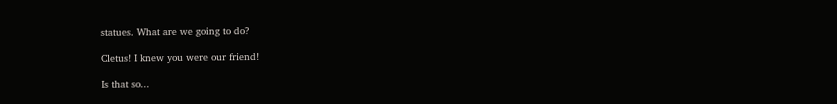statues. What are we going to do?

Cletus! I knew you were our friend!

Is that so...